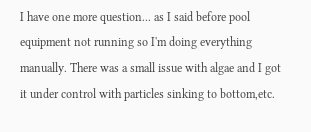I have one more question... as I said before pool equipment not running so I'm doing everything manually. There was a small issue with algae and I got it under control with particles sinking to bottom,etc.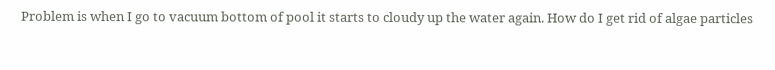Problem is when I go to vacuum bottom of pool it starts to cloudy up the water again. How do I get rid of algae particles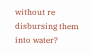without re disbursing them into water?